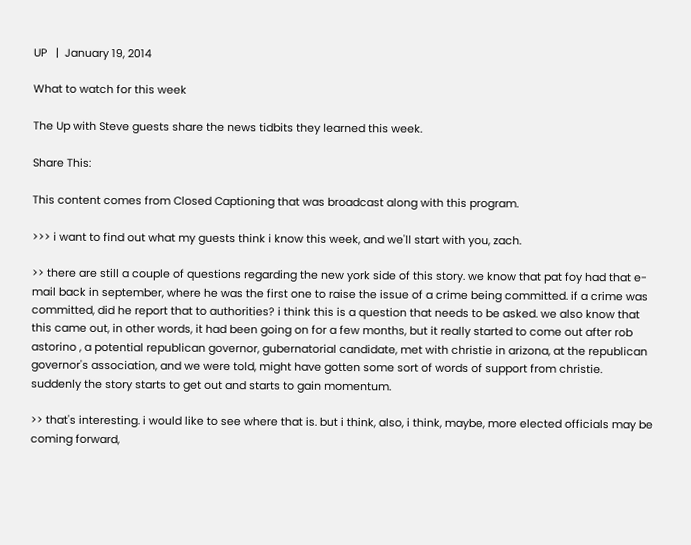UP   |  January 19, 2014

What to watch for this week

The Up with Steve guests share the news tidbits they learned this week.

Share This:

This content comes from Closed Captioning that was broadcast along with this program.

>>> i want to find out what my guests think i know this week, and we'll start with you, zach.

>> there are still a couple of questions regarding the new york side of this story. we know that pat foy had that e-mail back in september, where he was the first one to raise the issue of a crime being committed. if a crime was committed, did he report that to authorities? i think this is a question that needs to be asked. we also know that this came out, in other words, it had been going on for a few months, but it really started to come out after rob astorino , a potential republican governor, gubernatorial candidate, met with christie in arizona, at the republican governor's association, and we were told, might have gotten some sort of words of support from christie. suddenly the story starts to get out and starts to gain momentum.

>> that's interesting. i would like to see where that is. but i think, also, i think, maybe, more elected officials may be coming forward,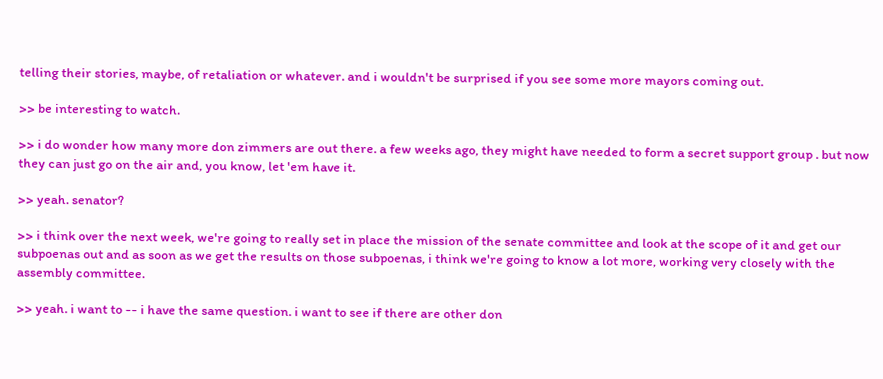telling their stories, maybe, of retaliation or whatever. and i wouldn't be surprised if you see some more mayors coming out.

>> be interesting to watch.

>> i do wonder how many more don zimmers are out there. a few weeks ago, they might have needed to form a secret support group . but now they can just go on the air and, you know, let 'em have it.

>> yeah. senator?

>> i think over the next week, we're going to really set in place the mission of the senate committee and look at the scope of it and get our subpoenas out and as soon as we get the results on those subpoenas, i think we're going to know a lot more, working very closely with the assembly committee.

>> yeah. i want to -- i have the same question. i want to see if there are other don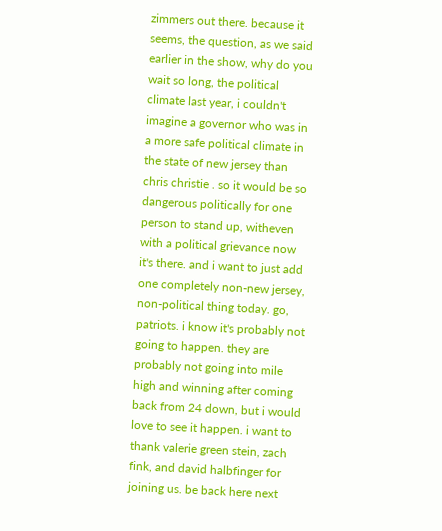zimmers out there. because it seems, the question, as we said earlier in the show, why do you wait so long, the political climate last year, i couldn't imagine a governor who was in a more safe political climate in the state of new jersey than chris christie . so it would be so dangerous politically for one person to stand up, witheven with a political grievance now it's there. and i want to just add one completely non-new jersey, non-political thing today. go, patriots. i know it's probably not going to happen. they are probably not going into mile high and winning after coming back from 24 down, but i would love to see it happen. i want to thank valerie green stein, zach fink, and david halbfinger for joining us. be back here next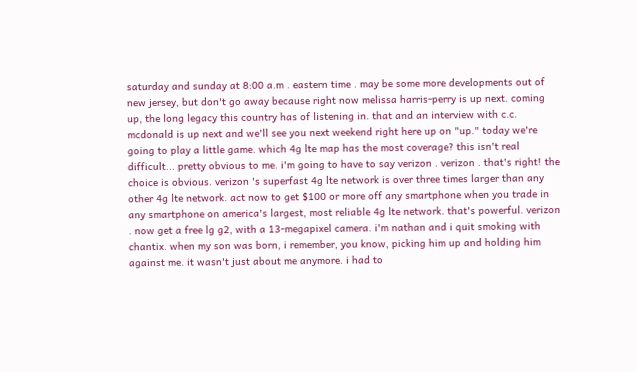saturday and sunday at 8:00 a.m . eastern time . may be some more developments out of new jersey, but don't go away because right now melissa harris-perry is up next. coming up, the long legacy this country has of listening in. that and an interview with c.c. mcdonald is up next and we'll see you next weekend right here up on "up." today we're going to play a little game. which 4g lte map has the most coverage? this isn't real difficult... pretty obvious to me. i'm going to have to say verizon . verizon . that's right! the choice is obvious. verizon 's superfast 4g lte network is over three times larger than any other 4g lte network. act now to get $100 or more off any smartphone when you trade in any smartphone on america's largest, most reliable 4g lte network. that's powerful. verizon . now get a free lg g2, with a 13-megapixel camera. i'm nathan and i quit smoking with chantix. when my son was born, i remember, you know, picking him up and holding him against me. it wasn't just about me anymore. i had to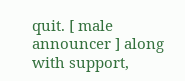quit. [ male announcer ] along with support,